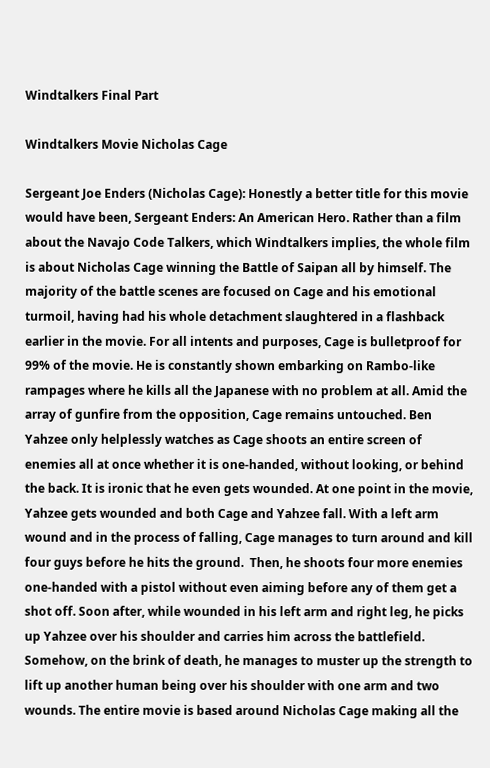Windtalkers Final Part

Windtalkers Movie Nicholas Cage

Sergeant Joe Enders (Nicholas Cage): Honestly a better title for this movie would have been, Sergeant Enders: An American Hero. Rather than a film about the Navajo Code Talkers, which Windtalkers implies, the whole film is about Nicholas Cage winning the Battle of Saipan all by himself. The majority of the battle scenes are focused on Cage and his emotional turmoil, having had his whole detachment slaughtered in a flashback earlier in the movie. For all intents and purposes, Cage is bulletproof for 99% of the movie. He is constantly shown embarking on Rambo-like rampages where he kills all the Japanese with no problem at all. Amid the array of gunfire from the opposition, Cage remains untouched. Ben Yahzee only helplessly watches as Cage shoots an entire screen of enemies all at once whether it is one-handed, without looking, or behind the back. It is ironic that he even gets wounded. At one point in the movie, Yahzee gets wounded and both Cage and Yahzee fall. With a left arm wound and in the process of falling, Cage manages to turn around and kill four guys before he hits the ground.  Then, he shoots four more enemies one-handed with a pistol without even aiming before any of them get a shot off. Soon after, while wounded in his left arm and right leg, he picks up Yahzee over his shoulder and carries him across the battlefield. Somehow, on the brink of death, he manages to muster up the strength to lift up another human being over his shoulder with one arm and two wounds. The entire movie is based around Nicholas Cage making all the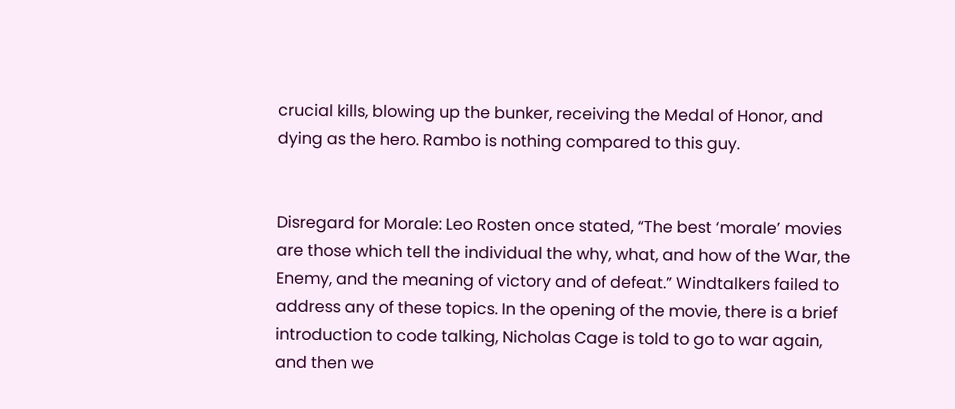crucial kills, blowing up the bunker, receiving the Medal of Honor, and dying as the hero. Rambo is nothing compared to this guy.


Disregard for Morale: Leo Rosten once stated, “The best ‘morale’ movies are those which tell the individual the why, what, and how of the War, the Enemy, and the meaning of victory and of defeat.” Windtalkers failed to address any of these topics. In the opening of the movie, there is a brief introduction to code talking, Nicholas Cage is told to go to war again, and then we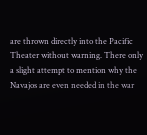are thrown directly into the Pacific Theater without warning. There only a slight attempt to mention why the Navajos are even needed in the war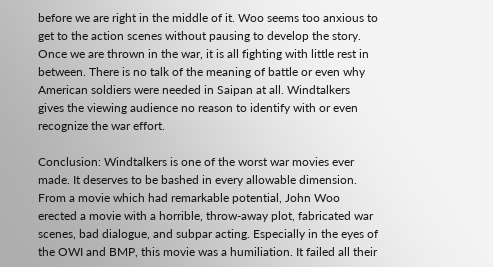before we are right in the middle of it. Woo seems too anxious to get to the action scenes without pausing to develop the story. Once we are thrown in the war, it is all fighting with little rest in between. There is no talk of the meaning of battle or even why American soldiers were needed in Saipan at all. Windtalkers gives the viewing audience no reason to identify with or even recognize the war effort.

Conclusion: Windtalkers is one of the worst war movies ever made. It deserves to be bashed in every allowable dimension. From a movie which had remarkable potential, John Woo erected a movie with a horrible, throw-away plot, fabricated war scenes, bad dialogue, and subpar acting. Especially in the eyes of the OWI and BMP, this movie was a humiliation. It failed all their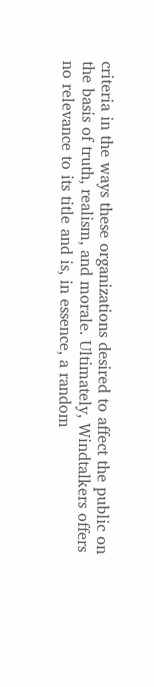criteria in the ways these organizations desired to affect the public on the basis of truth, realism, and morale. Ultimately, Windtalkers offers no relevance to its title and is, in essence, a random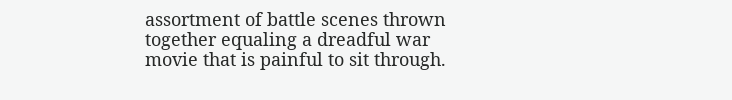assortment of battle scenes thrown together equaling a dreadful war movie that is painful to sit through.